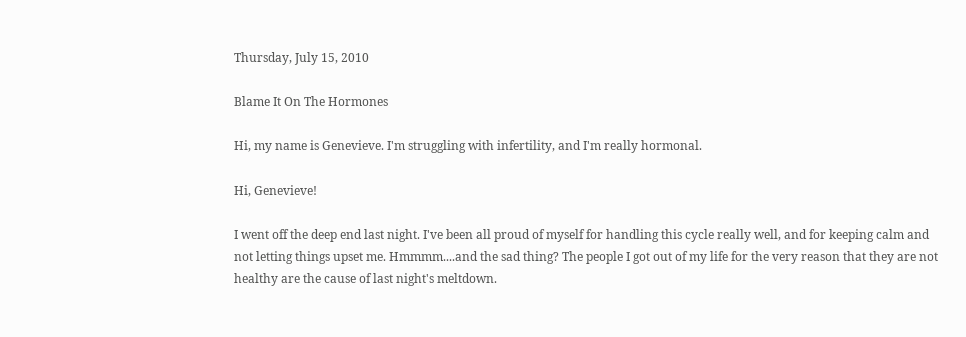Thursday, July 15, 2010

Blame It On The Hormones

Hi, my name is Genevieve. I'm struggling with infertility, and I'm really hormonal.

Hi, Genevieve!

I went off the deep end last night. I've been all proud of myself for handling this cycle really well, and for keeping calm and not letting things upset me. Hmmmm....and the sad thing? The people I got out of my life for the very reason that they are not healthy are the cause of last night's meltdown.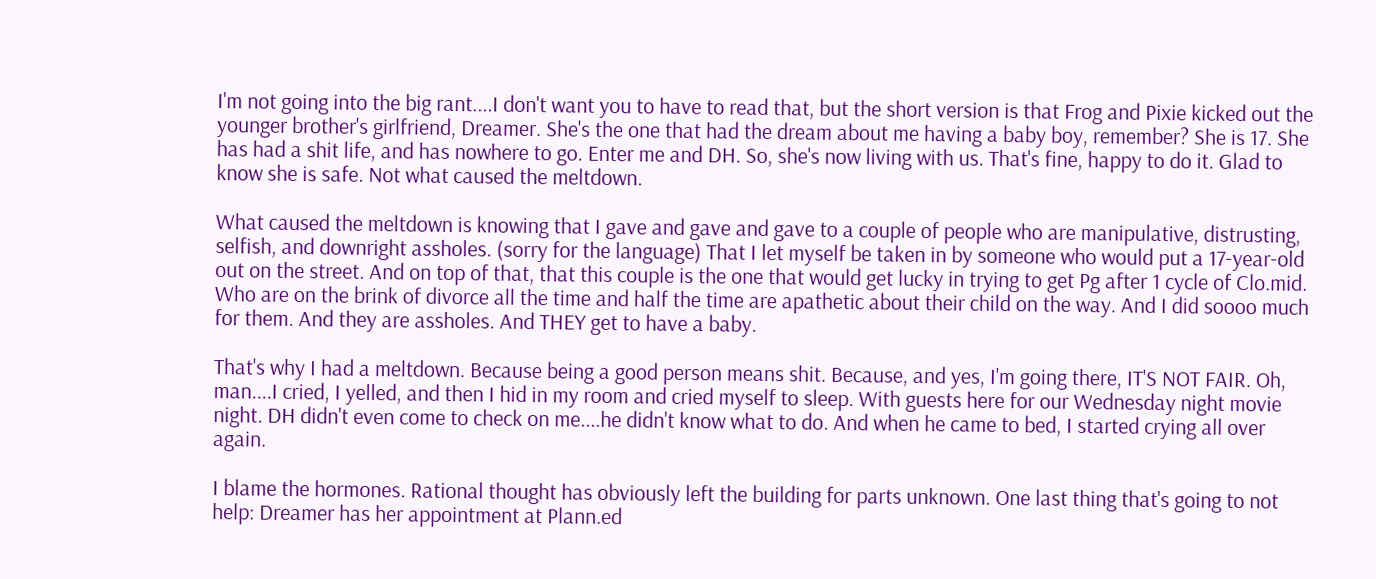I'm not going into the big rant....I don't want you to have to read that, but the short version is that Frog and Pixie kicked out the younger brother's girlfriend, Dreamer. She's the one that had the dream about me having a baby boy, remember? She is 17. She has had a shit life, and has nowhere to go. Enter me and DH. So, she's now living with us. That's fine, happy to do it. Glad to know she is safe. Not what caused the meltdown.

What caused the meltdown is knowing that I gave and gave and gave to a couple of people who are manipulative, distrusting, selfish, and downright assholes. (sorry for the language) That I let myself be taken in by someone who would put a 17-year-old out on the street. And on top of that, that this couple is the one that would get lucky in trying to get Pg after 1 cycle of Clo.mid. Who are on the brink of divorce all the time and half the time are apathetic about their child on the way. And I did soooo much for them. And they are assholes. And THEY get to have a baby.

That's why I had a meltdown. Because being a good person means shit. Because, and yes, I'm going there, IT'S NOT FAIR. Oh, man....I cried, I yelled, and then I hid in my room and cried myself to sleep. With guests here for our Wednesday night movie night. DH didn't even come to check on me....he didn't know what to do. And when he came to bed, I started crying all over again.

I blame the hormones. Rational thought has obviously left the building for parts unknown. One last thing that's going to not help: Dreamer has her appointment at Plann.ed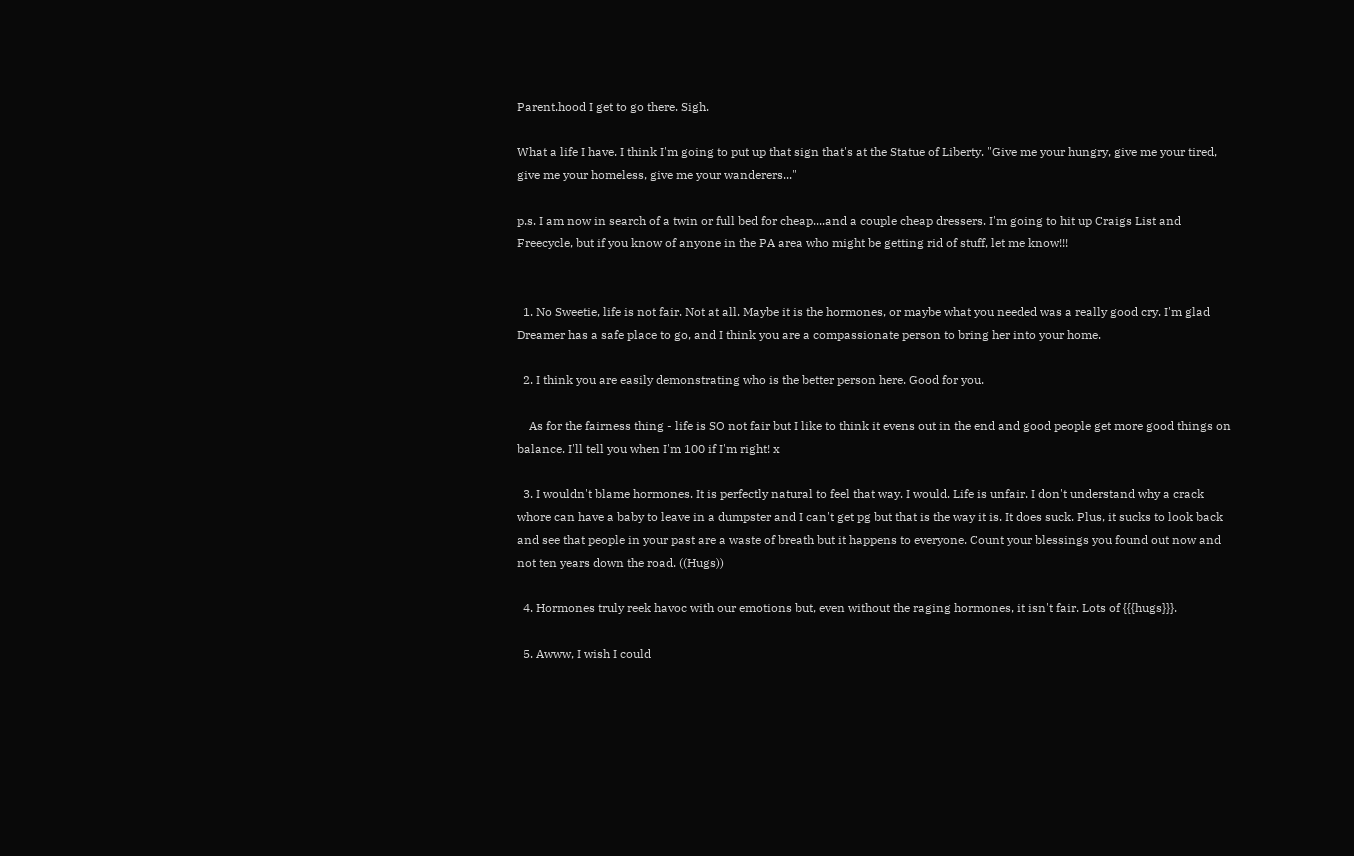Parent.hood I get to go there. Sigh.

What a life I have. I think I'm going to put up that sign that's at the Statue of Liberty. "Give me your hungry, give me your tired, give me your homeless, give me your wanderers..."

p.s. I am now in search of a twin or full bed for cheap....and a couple cheap dressers. I'm going to hit up Craigs List and Freecycle, but if you know of anyone in the PA area who might be getting rid of stuff, let me know!!!


  1. No Sweetie, life is not fair. Not at all. Maybe it is the hormones, or maybe what you needed was a really good cry. I'm glad Dreamer has a safe place to go, and I think you are a compassionate person to bring her into your home.

  2. I think you are easily demonstrating who is the better person here. Good for you.

    As for the fairness thing - life is SO not fair but I like to think it evens out in the end and good people get more good things on balance. I'll tell you when I'm 100 if I'm right! x

  3. I wouldn't blame hormones. It is perfectly natural to feel that way. I would. Life is unfair. I don't understand why a crack whore can have a baby to leave in a dumpster and I can't get pg but that is the way it is. It does suck. Plus, it sucks to look back and see that people in your past are a waste of breath but it happens to everyone. Count your blessings you found out now and not ten years down the road. ((Hugs))

  4. Hormones truly reek havoc with our emotions but, even without the raging hormones, it isn't fair. Lots of {{{hugs}}}.

  5. Awww, I wish I could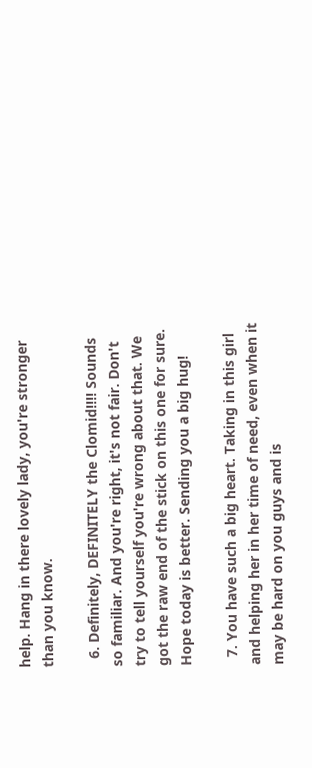help. Hang in there lovely lady, you're stronger than you know.

  6. Definitely, DEFINITELY the Clomid!!!! Sounds so familiar. And you're right, it's not fair. Don't try to tell yourself you're wrong about that. We got the raw end of the stick on this one for sure. Hope today is better. Sending you a big hug!

  7. You have such a big heart. Taking in this girl and helping her in her time of need, even when it may be hard on you guys and is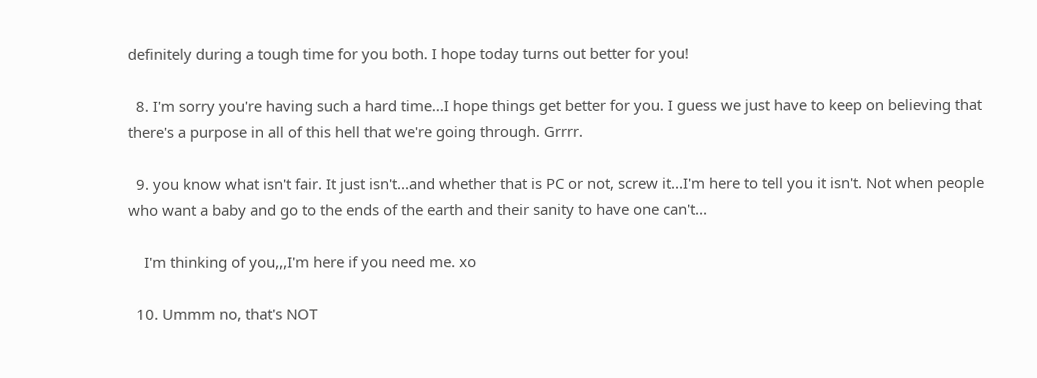definitely during a tough time for you both. I hope today turns out better for you!

  8. I'm sorry you're having such a hard time...I hope things get better for you. I guess we just have to keep on believing that there's a purpose in all of this hell that we're going through. Grrrr.

  9. you know what isn't fair. It just isn't...and whether that is PC or not, screw it...I'm here to tell you it isn't. Not when people who want a baby and go to the ends of the earth and their sanity to have one can't...

    I'm thinking of you,,,I'm here if you need me. xo

  10. Ummm no, that's NOT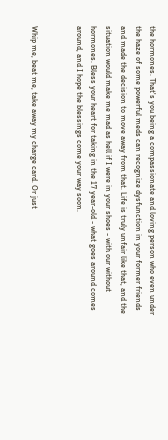the hormones. That's you being a compassionate and loving person who even under the haze of some powerful meds can recognize dysfunction in your former friends and made the decision to move away from that. Life is truly unfair like that, and the situation would make me mad as hell if I were in your shoes - with our without hormones. Bless your heart for taking in the 17 year-old - what goes around comes around, and I hope the blessings come your way soon.


Whip me, beat me, take away my charge card. Or just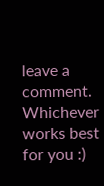leave a comment. Whichever works best for you :)